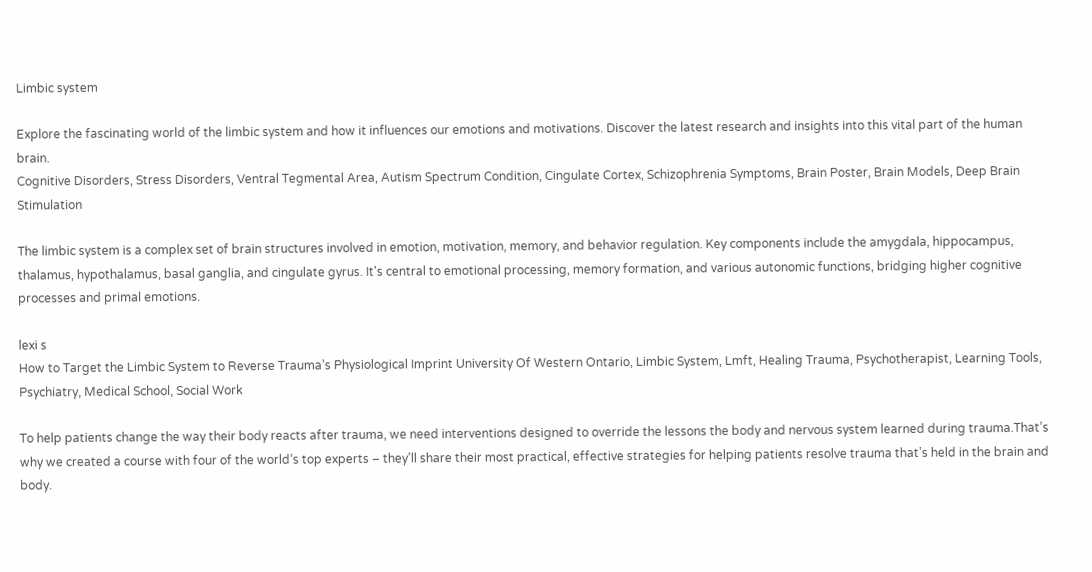Limbic system

Explore the fascinating world of the limbic system and how it influences our emotions and motivations. Discover the latest research and insights into this vital part of the human brain.
Cognitive Disorders, Stress Disorders, Ventral Tegmental Area, Autism Spectrum Condition, Cingulate Cortex, Schizophrenia Symptoms, Brain Poster, Brain Models, Deep Brain Stimulation

The limbic system is a complex set of brain structures involved in emotion, motivation, memory, and behavior regulation. Key components include the amygdala, hippocampus, thalamus, hypothalamus, basal ganglia, and cingulate gyrus. It's central to emotional processing, memory formation, and various autonomic functions, bridging higher cognitive processes and primal emotions.

lexi s
How to Target the Limbic System to Reverse Trauma’s Physiological Imprint University Of Western Ontario, Limbic System, Lmft, Healing Trauma, Psychotherapist, Learning Tools, Psychiatry, Medical School, Social Work

To help patients change the way their body reacts after trauma, we need interventions designed to override the lessons the body and nervous system learned during trauma.That’s why we created a course with four of the world’s top experts – they’ll share their most practical, effective strategies for helping patients resolve trauma that’s held in the brain and body.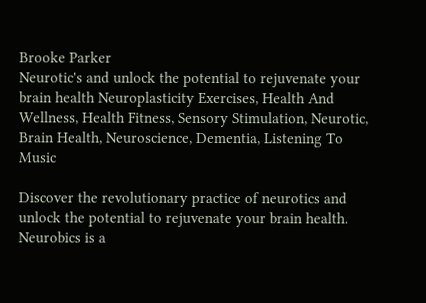Brooke Parker
Neurotic's and unlock the potential to rejuvenate your brain health Neuroplasticity Exercises, Health And Wellness, Health Fitness, Sensory Stimulation, Neurotic, Brain Health, Neuroscience, Dementia, Listening To Music

Discover the revolutionary practice of neurotics and unlock the potential to rejuvenate your brain health. Neurobics is a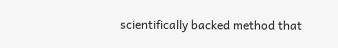scientifically backed method that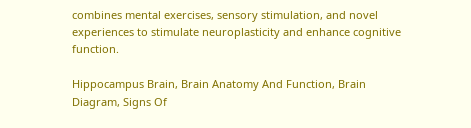combines mental exercises, sensory stimulation, and novel experiences to stimulate neuroplasticity and enhance cognitive function.

Hippocampus Brain, Brain Anatomy And Function, Brain Diagram, Signs Of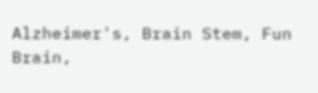Alzheimer's, Brain Stem, Fun Brain,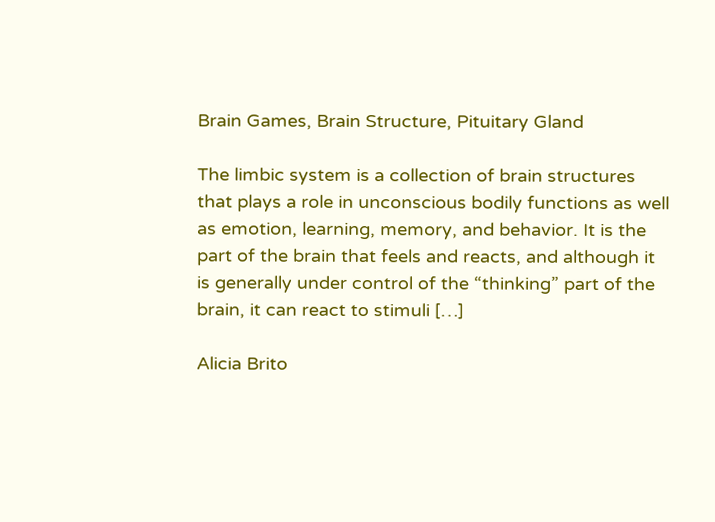Brain Games, Brain Structure, Pituitary Gland

The limbic system is a collection of brain structures that plays a role in unconscious bodily functions as well as emotion, learning, memory, and behavior. It is the part of the brain that feels and reacts, and although it is generally under control of the “thinking” part of the brain, it can react to stimuli […]

Alicia Brito